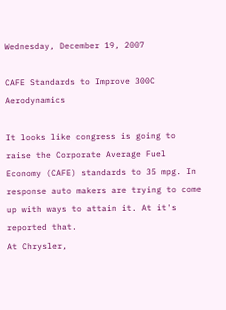Wednesday, December 19, 2007

CAFE Standards to Improve 300C Aerodynamics

It looks like congress is going to raise the Corporate Average Fuel Economy (CAFE) standards to 35 mpg. In response auto makers are trying to come up with ways to attain it. At it's reported that.
At Chrysler,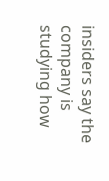insiders say the company is studying how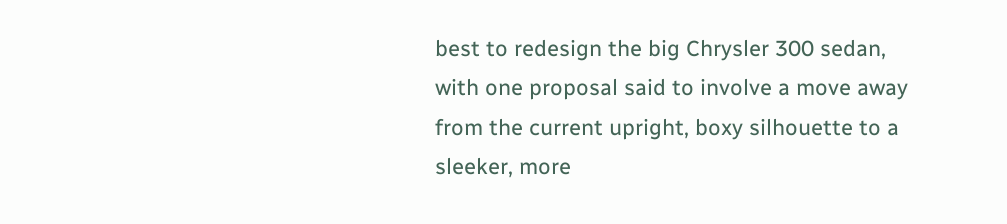best to redesign the big Chrysler 300 sedan, with one proposal said to involve a move away from the current upright, boxy silhouette to a sleeker, more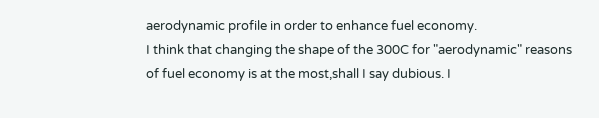aerodynamic profile in order to enhance fuel economy.
I think that changing the shape of the 300C for "aerodynamic" reasons of fuel economy is at the most,shall I say dubious. I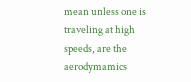mean unless one is traveling at high speeds, are the aerodymamics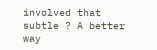involved that subtle ? A better way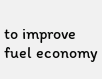to improve fuel economy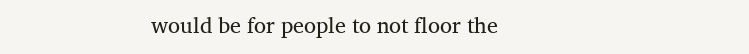would be for people to not floor the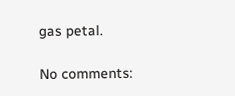gas petal.

No comments: